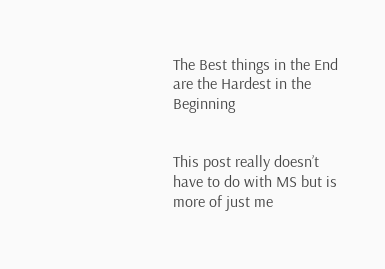The Best things in the End are the Hardest in the Beginning


This post really doesn’t have to do with MS but is more of just me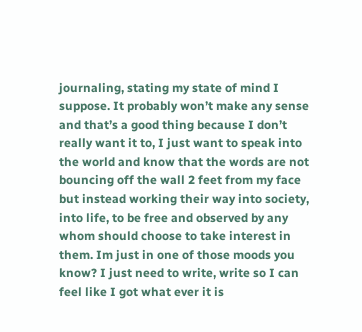journaling, stating my state of mind I suppose. It probably won’t make any sense and that’s a good thing because I don’t really want it to, I just want to speak into the world and know that the words are not bouncing off the wall 2 feet from my face but instead working their way into society, into life, to be free and observed by any whom should choose to take interest in them. Im just in one of those moods you know? I just need to write, write so I can feel like I got what ever it is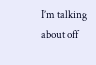I’m talking about off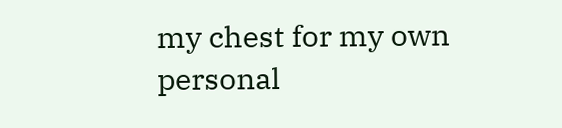my chest for my own personal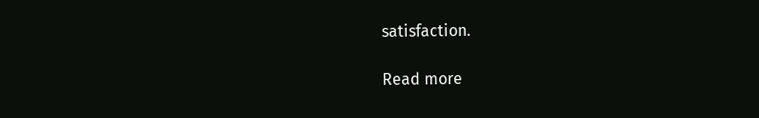satisfaction.

Read more